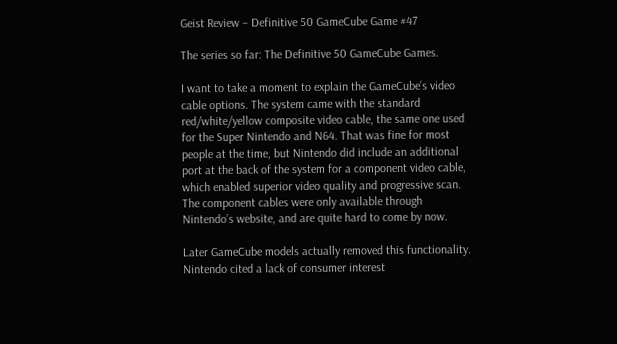Geist Review – Definitive 50 GameCube Game #47

The series so far: The Definitive 50 GameCube Games.

I want to take a moment to explain the GameCube’s video cable options. The system came with the standard red/white/yellow composite video cable, the same one used for the Super Nintendo and N64. That was fine for most people at the time, but Nintendo did include an additional port at the back of the system for a component video cable, which enabled superior video quality and progressive scan. The component cables were only available through Nintendo’s website, and are quite hard to come by now.

Later GameCube models actually removed this functionality. Nintendo cited a lack of consumer interest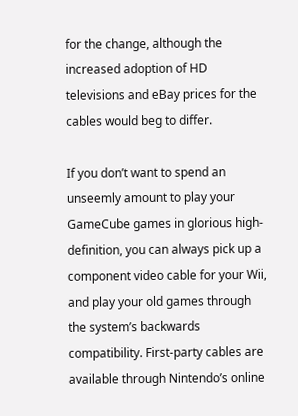for the change, although the increased adoption of HD televisions and eBay prices for the cables would beg to differ.

If you don’t want to spend an unseemly amount to play your GameCube games in glorious high-definition, you can always pick up a component video cable for your Wii, and play your old games through the system’s backwards compatibility. First-party cables are available through Nintendo’s online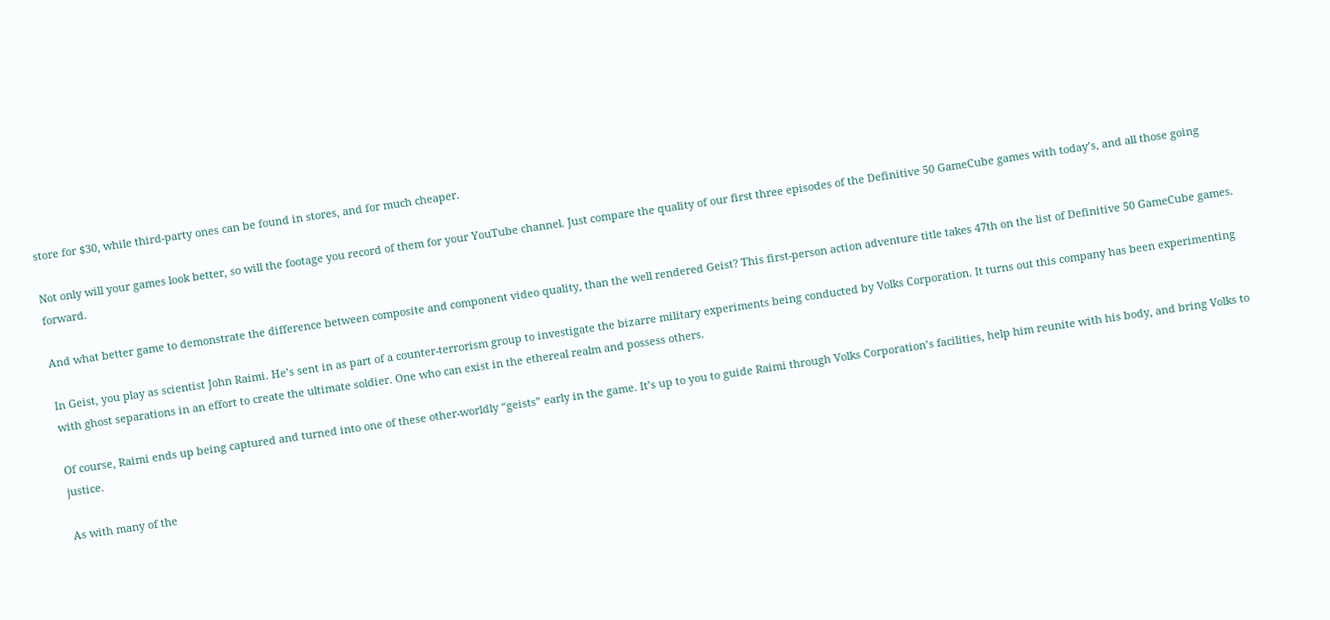store for $30, while third-party ones can be found in stores, and for much cheaper.

Not only will your games look better, so will the footage you record of them for your YouTube channel. Just compare the quality of our first three episodes of the Definitive 50 GameCube games with today’s, and all those going forward.

And what better game to demonstrate the difference between composite and component video quality, than the well rendered Geist? This first-person action adventure title takes 47th on the list of Definitive 50 GameCube games.

In Geist, you play as scientist John Raimi. He’s sent in as part of a counter-terrorism group to investigate the bizarre military experiments being conducted by Volks Corporation. It turns out this company has been experimenting with ghost separations in an effort to create the ultimate soldier. One who can exist in the ethereal realm and possess others.

Of course, Raimi ends up being captured and turned into one of these other-worldly “geists” early in the game. It’s up to you to guide Raimi through Volks Corporation’s facilities, help him reunite with his body, and bring Volks to justice.

As with many of the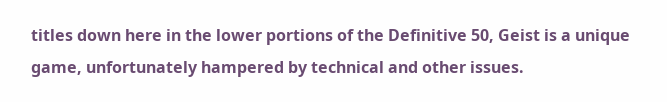titles down here in the lower portions of the Definitive 50, Geist is a unique game, unfortunately hampered by technical and other issues.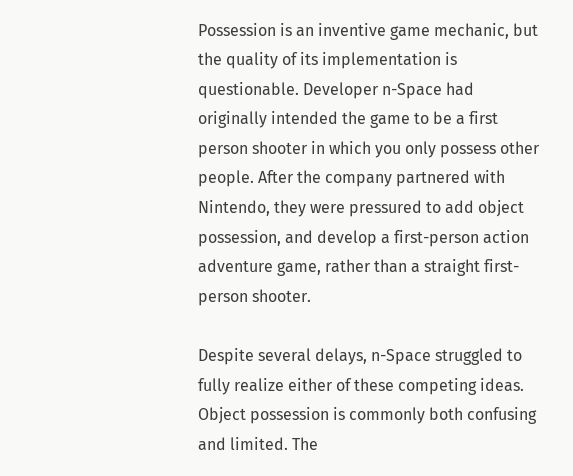Possession is an inventive game mechanic, but the quality of its implementation is questionable. Developer n-Space had originally intended the game to be a first person shooter in which you only possess other people. After the company partnered with Nintendo, they were pressured to add object possession, and develop a first-person action adventure game, rather than a straight first-person shooter.

Despite several delays, n-Space struggled to fully realize either of these competing ideas. Object possession is commonly both confusing and limited. The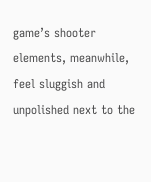game’s shooter elements, meanwhile, feel sluggish and unpolished next to the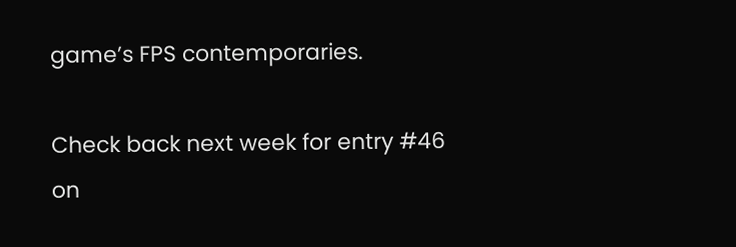game’s FPS contemporaries.

Check back next week for entry #46 on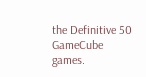the Definitive 50 GameCube games.